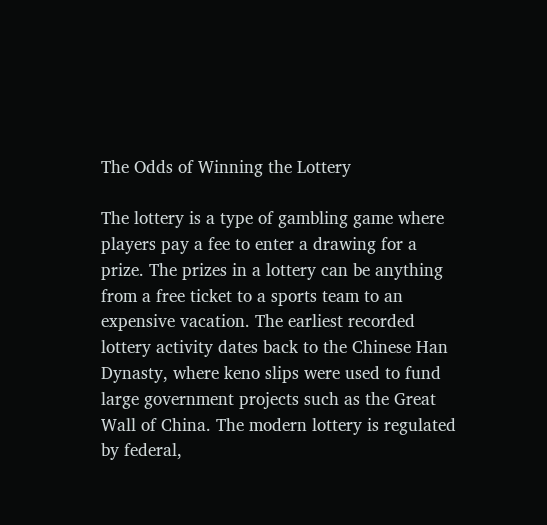The Odds of Winning the Lottery

The lottery is a type of gambling game where players pay a fee to enter a drawing for a prize. The prizes in a lottery can be anything from a free ticket to a sports team to an expensive vacation. The earliest recorded lottery activity dates back to the Chinese Han Dynasty, where keno slips were used to fund large government projects such as the Great Wall of China. The modern lottery is regulated by federal,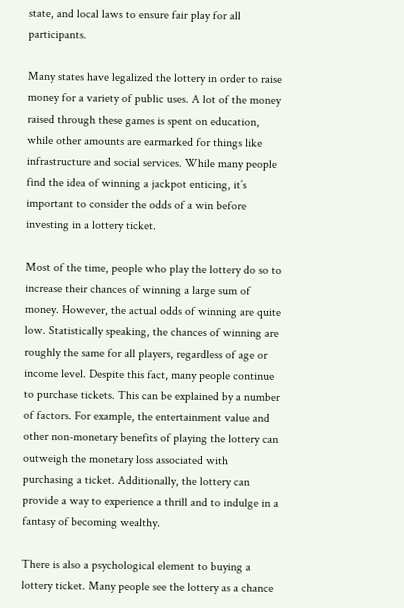state, and local laws to ensure fair play for all participants.

Many states have legalized the lottery in order to raise money for a variety of public uses. A lot of the money raised through these games is spent on education, while other amounts are earmarked for things like infrastructure and social services. While many people find the idea of winning a jackpot enticing, it’s important to consider the odds of a win before investing in a lottery ticket.

Most of the time, people who play the lottery do so to increase their chances of winning a large sum of money. However, the actual odds of winning are quite low. Statistically speaking, the chances of winning are roughly the same for all players, regardless of age or income level. Despite this fact, many people continue to purchase tickets. This can be explained by a number of factors. For example, the entertainment value and other non-monetary benefits of playing the lottery can outweigh the monetary loss associated with purchasing a ticket. Additionally, the lottery can provide a way to experience a thrill and to indulge in a fantasy of becoming wealthy.

There is also a psychological element to buying a lottery ticket. Many people see the lottery as a chance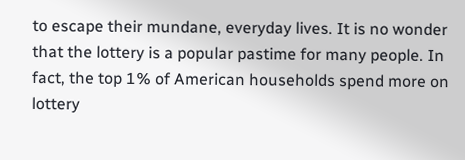to escape their mundane, everyday lives. It is no wonder that the lottery is a popular pastime for many people. In fact, the top 1% of American households spend more on lottery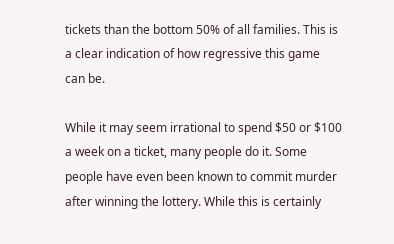tickets than the bottom 50% of all families. This is a clear indication of how regressive this game can be.

While it may seem irrational to spend $50 or $100 a week on a ticket, many people do it. Some people have even been known to commit murder after winning the lottery. While this is certainly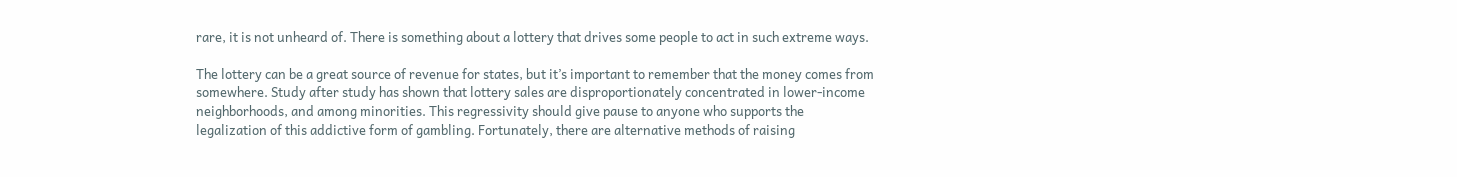rare, it is not unheard of. There is something about a lottery that drives some people to act in such extreme ways.

The lottery can be a great source of revenue for states, but it’s important to remember that the money comes from somewhere. Study after study has shown that lottery sales are disproportionately concentrated in lower-income neighborhoods, and among minorities. This regressivity should give pause to anyone who supports the legalization of this addictive form of gambling. Fortunately, there are alternative methods of raising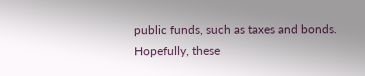public funds, such as taxes and bonds. Hopefully, these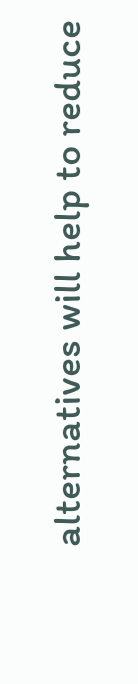alternatives will help to reduce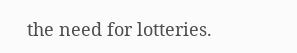the need for lotteries.